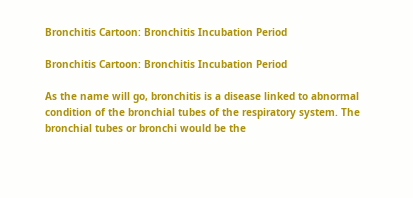Bronchitis Cartoon: Bronchitis Incubation Period

Bronchitis Cartoon: Bronchitis Incubation Period

As the name will go, bronchitis is a disease linked to abnormal condition of the bronchial tubes of the respiratory system. The bronchial tubes or bronchi would be the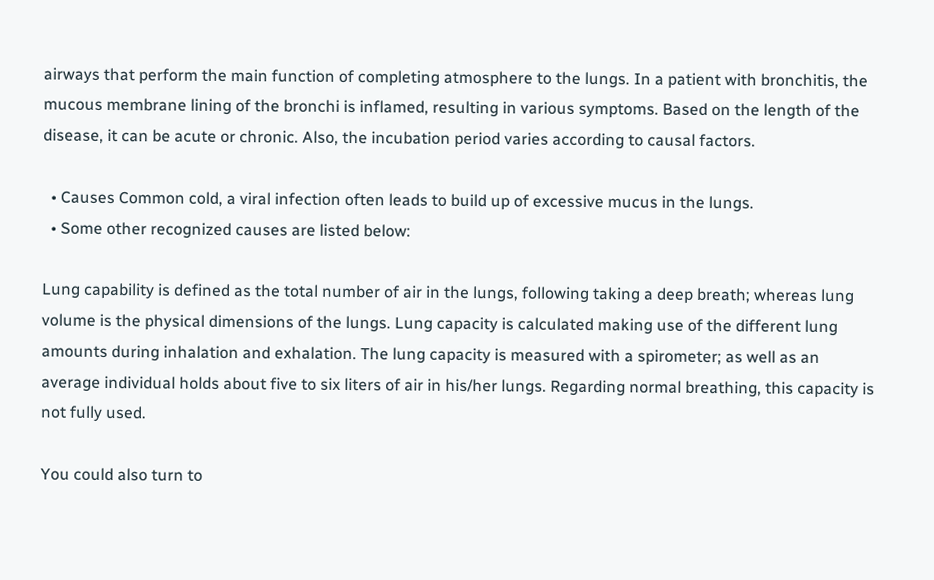airways that perform the main function of completing atmosphere to the lungs. In a patient with bronchitis, the mucous membrane lining of the bronchi is inflamed, resulting in various symptoms. Based on the length of the disease, it can be acute or chronic. Also, the incubation period varies according to causal factors.

  • Causes Common cold, a viral infection often leads to build up of excessive mucus in the lungs.
  • Some other recognized causes are listed below:

Lung capability is defined as the total number of air in the lungs, following taking a deep breath; whereas lung volume is the physical dimensions of the lungs. Lung capacity is calculated making use of the different lung amounts during inhalation and exhalation. The lung capacity is measured with a spirometer; as well as an average individual holds about five to six liters of air in his/her lungs. Regarding normal breathing, this capacity is not fully used.

You could also turn to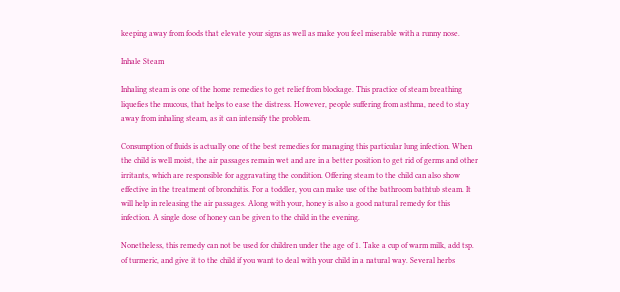keeping away from foods that elevate your signs as well as make you feel miserable with a runny nose.

Inhale Steam

Inhaling steam is one of the home remedies to get relief from blockage. This practice of steam breathing liquefies the mucous, that helps to ease the distress. However, people suffering from asthma, need to stay away from inhaling steam, as it can intensify the problem.

Consumption of fluids is actually one of the best remedies for managing this particular lung infection. When the child is well moist, the air passages remain wet and are in a better position to get rid of germs and other irritants, which are responsible for aggravating the condition. Offering steam to the child can also show effective in the treatment of bronchitis. For a toddler, you can make use of the bathroom bathtub steam. It will help in releasing the air passages. Along with your, honey is also a good natural remedy for this infection. A single dose of honey can be given to the child in the evening.

Nonetheless, this remedy can not be used for children under the age of 1. Take a cup of warm milk, add tsp. of turmeric, and give it to the child if you want to deal with your child in a natural way. Several herbs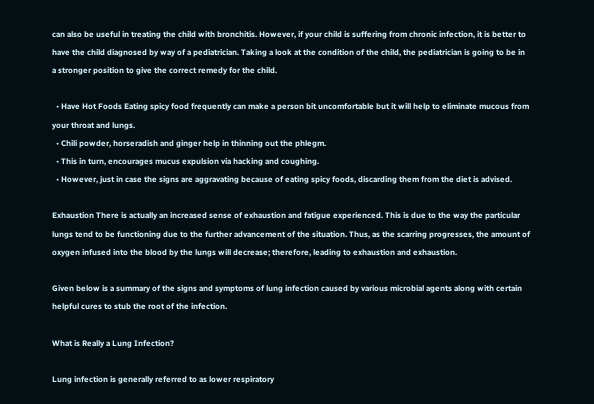can also be useful in treating the child with bronchitis. However, if your child is suffering from chronic infection, it is better to have the child diagnosed by way of a pediatrician. Taking a look at the condition of the child, the pediatrician is going to be in a stronger position to give the correct remedy for the child.

  • Have Hot Foods Eating spicy food frequently can make a person bit uncomfortable but it will help to eliminate mucous from your throat and lungs.
  • Chili powder, horseradish and ginger help in thinning out the phlegm.
  • This in turn, encourages mucus expulsion via hacking and coughing.
  • However, just in case the signs are aggravating because of eating spicy foods, discarding them from the diet is advised.

Exhaustion There is actually an increased sense of exhaustion and fatigue experienced. This is due to the way the particular lungs tend to be functioning due to the further advancement of the situation. Thus, as the scarring progresses, the amount of oxygen infused into the blood by the lungs will decrease; therefore, leading to exhaustion and exhaustion.

Given below is a summary of the signs and symptoms of lung infection caused by various microbial agents along with certain helpful cures to stub the root of the infection.

What is Really a Lung Infection?

Lung infection is generally referred to as lower respiratory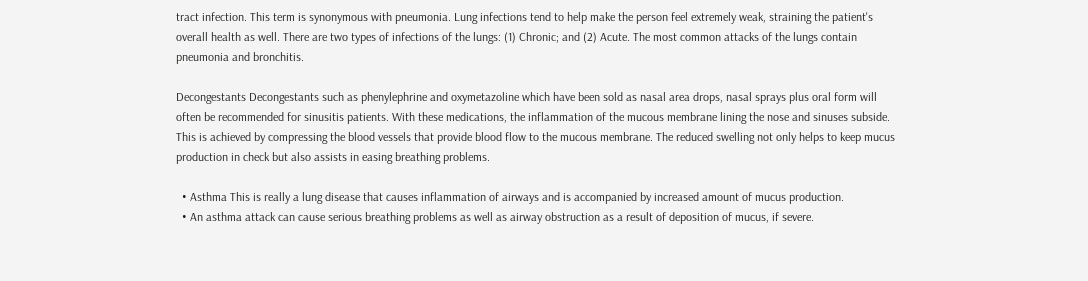tract infection. This term is synonymous with pneumonia. Lung infections tend to help make the person feel extremely weak, straining the patient's overall health as well. There are two types of infections of the lungs: (1) Chronic; and (2) Acute. The most common attacks of the lungs contain pneumonia and bronchitis.

Decongestants Decongestants such as phenylephrine and oxymetazoline which have been sold as nasal area drops, nasal sprays plus oral form will often be recommended for sinusitis patients. With these medications, the inflammation of the mucous membrane lining the nose and sinuses subside. This is achieved by compressing the blood vessels that provide blood flow to the mucous membrane. The reduced swelling not only helps to keep mucus production in check but also assists in easing breathing problems.

  • Asthma This is really a lung disease that causes inflammation of airways and is accompanied by increased amount of mucus production.
  • An asthma attack can cause serious breathing problems as well as airway obstruction as a result of deposition of mucus, if severe.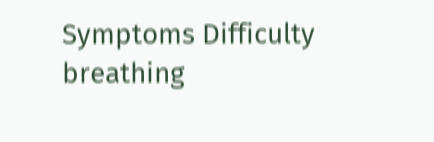Symptoms Difficulty breathing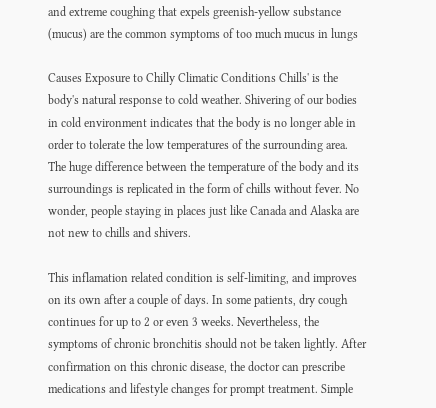and extreme coughing that expels greenish-yellow substance (mucus) are the common symptoms of too much mucus in lungs

Causes Exposure to Chilly Climatic Conditions Chills' is the body's natural response to cold weather. Shivering of our bodies in cold environment indicates that the body is no longer able in order to tolerate the low temperatures of the surrounding area. The huge difference between the temperature of the body and its surroundings is replicated in the form of chills without fever. No wonder, people staying in places just like Canada and Alaska are not new to chills and shivers.

This inflamation related condition is self-limiting, and improves on its own after a couple of days. In some patients, dry cough continues for up to 2 or even 3 weeks. Nevertheless, the symptoms of chronic bronchitis should not be taken lightly. After confirmation on this chronic disease, the doctor can prescribe medications and lifestyle changes for prompt treatment. Simple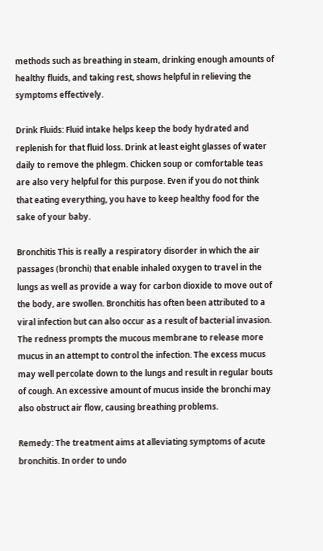methods such as breathing in steam, drinking enough amounts of healthy fluids, and taking rest, shows helpful in relieving the symptoms effectively.

Drink Fluids: Fluid intake helps keep the body hydrated and replenish for that fluid loss. Drink at least eight glasses of water daily to remove the phlegm. Chicken soup or comfortable teas are also very helpful for this purpose. Even if you do not think that eating everything, you have to keep healthy food for the sake of your baby.

Bronchitis This is really a respiratory disorder in which the air passages (bronchi) that enable inhaled oxygen to travel in the lungs as well as provide a way for carbon dioxide to move out of the body, are swollen. Bronchitis has often been attributed to a viral infection but can also occur as a result of bacterial invasion. The redness prompts the mucous membrane to release more mucus in an attempt to control the infection. The excess mucus may well percolate down to the lungs and result in regular bouts of cough. An excessive amount of mucus inside the bronchi may also obstruct air flow, causing breathing problems.

Remedy: The treatment aims at alleviating symptoms of acute bronchitis. In order to undo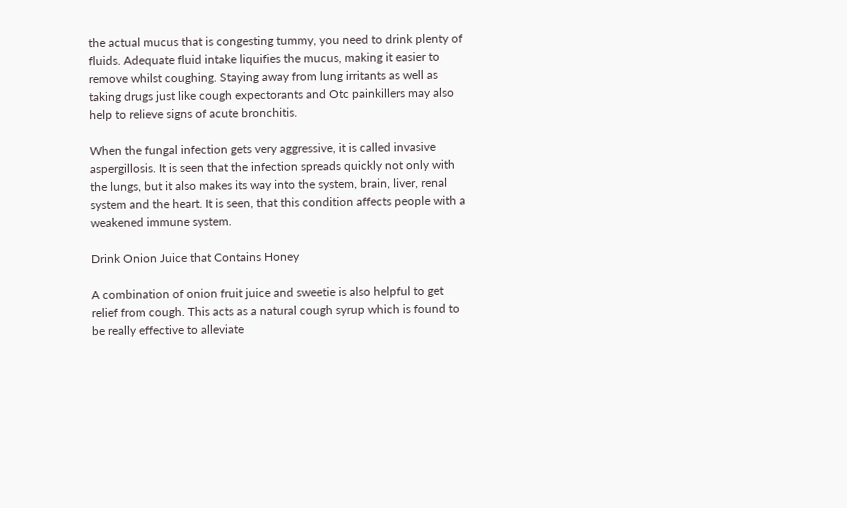the actual mucus that is congesting tummy, you need to drink plenty of fluids. Adequate fluid intake liquifies the mucus, making it easier to remove whilst coughing. Staying away from lung irritants as well as taking drugs just like cough expectorants and Otc painkillers may also help to relieve signs of acute bronchitis.

When the fungal infection gets very aggressive, it is called invasive aspergillosis. It is seen that the infection spreads quickly not only with the lungs, but it also makes its way into the system, brain, liver, renal system and the heart. It is seen, that this condition affects people with a weakened immune system.

Drink Onion Juice that Contains Honey

A combination of onion fruit juice and sweetie is also helpful to get relief from cough. This acts as a natural cough syrup which is found to be really effective to alleviate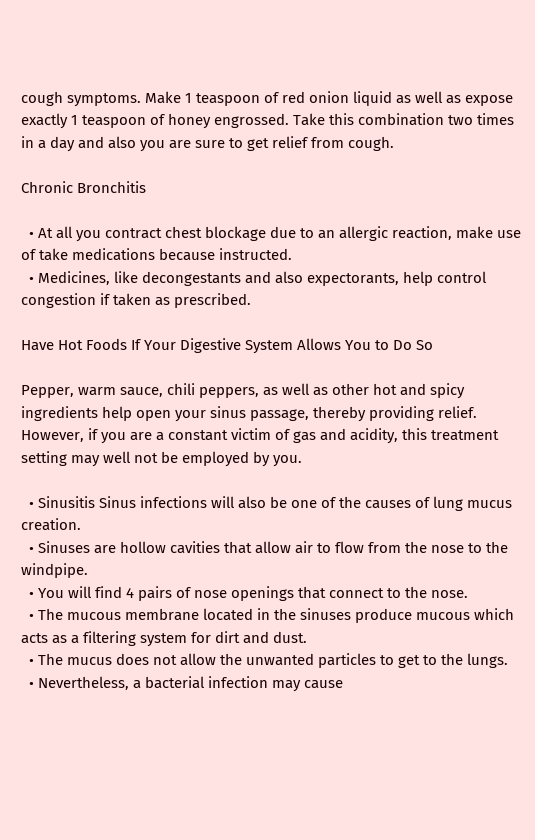cough symptoms. Make 1 teaspoon of red onion liquid as well as expose exactly 1 teaspoon of honey engrossed. Take this combination two times in a day and also you are sure to get relief from cough.

Chronic Bronchitis

  • At all you contract chest blockage due to an allergic reaction, make use of take medications because instructed.
  • Medicines, like decongestants and also expectorants, help control congestion if taken as prescribed.

Have Hot Foods If Your Digestive System Allows You to Do So

Pepper, warm sauce, chili peppers, as well as other hot and spicy ingredients help open your sinus passage, thereby providing relief. However, if you are a constant victim of gas and acidity, this treatment setting may well not be employed by you.

  • Sinusitis Sinus infections will also be one of the causes of lung mucus creation.
  • Sinuses are hollow cavities that allow air to flow from the nose to the windpipe.
  • You will find 4 pairs of nose openings that connect to the nose.
  • The mucous membrane located in the sinuses produce mucous which acts as a filtering system for dirt and dust.
  • The mucus does not allow the unwanted particles to get to the lungs.
  • Nevertheless, a bacterial infection may cause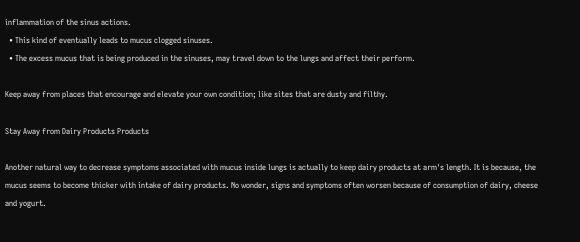inflammation of the sinus actions.
  • This kind of eventually leads to mucus clogged sinuses.
  • The excess mucus that is being produced in the sinuses, may travel down to the lungs and affect their perform.

Keep away from places that encourage and elevate your own condition; like sites that are dusty and filthy.

Stay Away from Dairy Products Products

Another natural way to decrease symptoms associated with mucus inside lungs is actually to keep dairy products at arm's length. It is because, the mucus seems to become thicker with intake of dairy products. No wonder, signs and symptoms often worsen because of consumption of dairy, cheese and yogurt.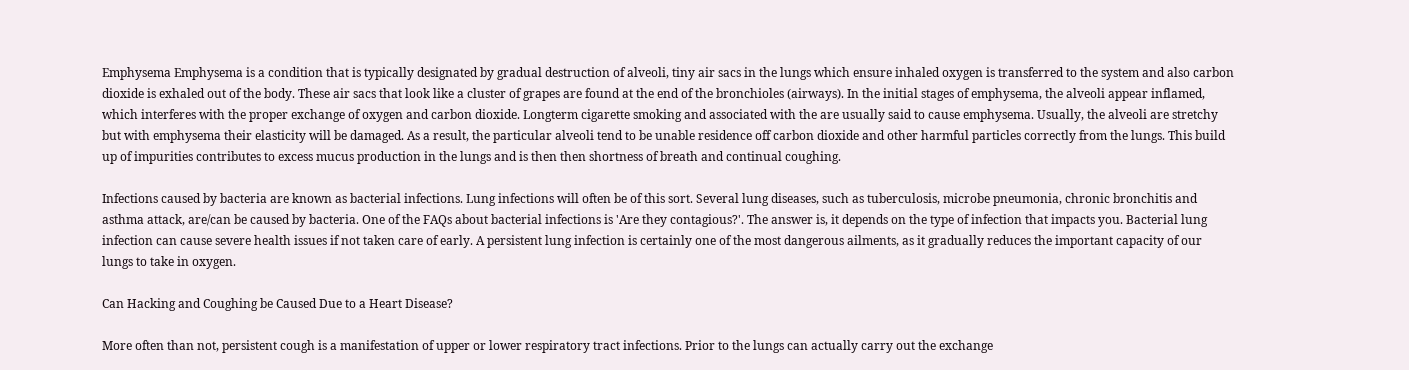Emphysema Emphysema is a condition that is typically designated by gradual destruction of alveoli, tiny air sacs in the lungs which ensure inhaled oxygen is transferred to the system and also carbon dioxide is exhaled out of the body. These air sacs that look like a cluster of grapes are found at the end of the bronchioles (airways). In the initial stages of emphysema, the alveoli appear inflamed, which interferes with the proper exchange of oxygen and carbon dioxide. Longterm cigarette smoking and associated with the are usually said to cause emphysema. Usually, the alveoli are stretchy but with emphysema their elasticity will be damaged. As a result, the particular alveoli tend to be unable residence off carbon dioxide and other harmful particles correctly from the lungs. This build up of impurities contributes to excess mucus production in the lungs and is then then shortness of breath and continual coughing.

Infections caused by bacteria are known as bacterial infections. Lung infections will often be of this sort. Several lung diseases, such as tuberculosis, microbe pneumonia, chronic bronchitis and asthma attack, are/can be caused by bacteria. One of the FAQs about bacterial infections is 'Are they contagious?'. The answer is, it depends on the type of infection that impacts you. Bacterial lung infection can cause severe health issues if not taken care of early. A persistent lung infection is certainly one of the most dangerous ailments, as it gradually reduces the important capacity of our lungs to take in oxygen.

Can Hacking and Coughing be Caused Due to a Heart Disease?

More often than not, persistent cough is a manifestation of upper or lower respiratory tract infections. Prior to the lungs can actually carry out the exchange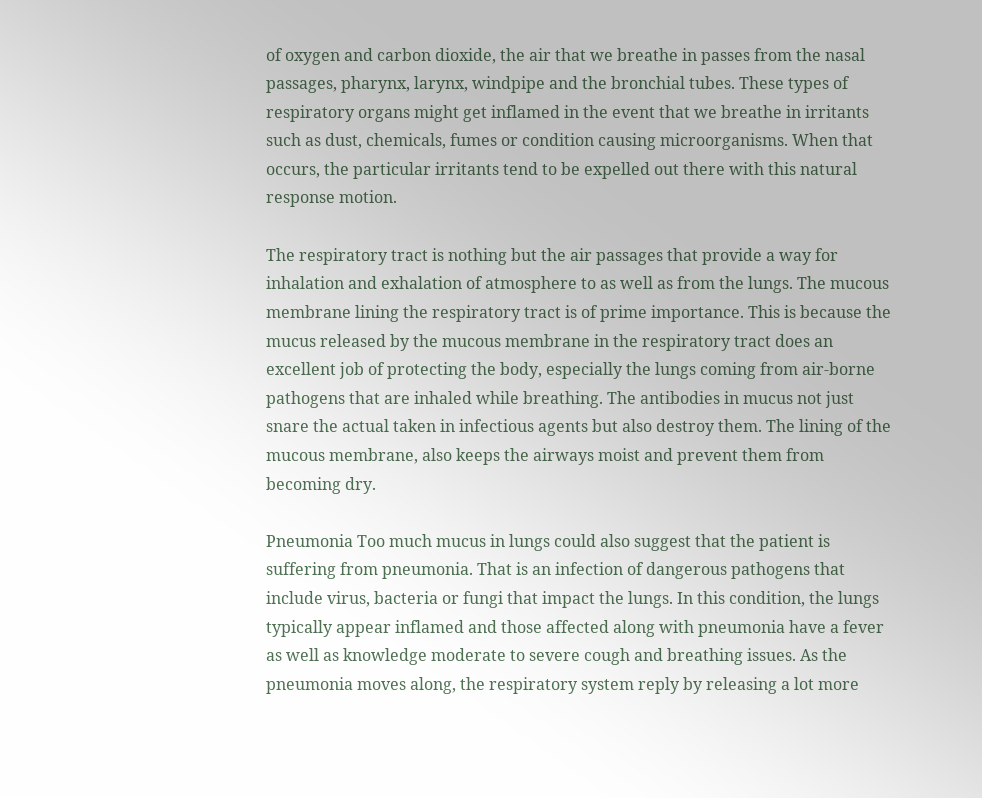of oxygen and carbon dioxide, the air that we breathe in passes from the nasal passages, pharynx, larynx, windpipe and the bronchial tubes. These types of respiratory organs might get inflamed in the event that we breathe in irritants such as dust, chemicals, fumes or condition causing microorganisms. When that occurs, the particular irritants tend to be expelled out there with this natural response motion.

The respiratory tract is nothing but the air passages that provide a way for inhalation and exhalation of atmosphere to as well as from the lungs. The mucous membrane lining the respiratory tract is of prime importance. This is because the mucus released by the mucous membrane in the respiratory tract does an excellent job of protecting the body, especially the lungs coming from air-borne pathogens that are inhaled while breathing. The antibodies in mucus not just snare the actual taken in infectious agents but also destroy them. The lining of the mucous membrane, also keeps the airways moist and prevent them from becoming dry.

Pneumonia Too much mucus in lungs could also suggest that the patient is suffering from pneumonia. That is an infection of dangerous pathogens that include virus, bacteria or fungi that impact the lungs. In this condition, the lungs typically appear inflamed and those affected along with pneumonia have a fever as well as knowledge moderate to severe cough and breathing issues. As the pneumonia moves along, the respiratory system reply by releasing a lot more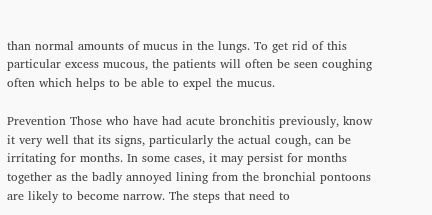than normal amounts of mucus in the lungs. To get rid of this particular excess mucous, the patients will often be seen coughing often which helps to be able to expel the mucus.

Prevention Those who have had acute bronchitis previously, know it very well that its signs, particularly the actual cough, can be irritating for months. In some cases, it may persist for months together as the badly annoyed lining from the bronchial pontoons are likely to become narrow. The steps that need to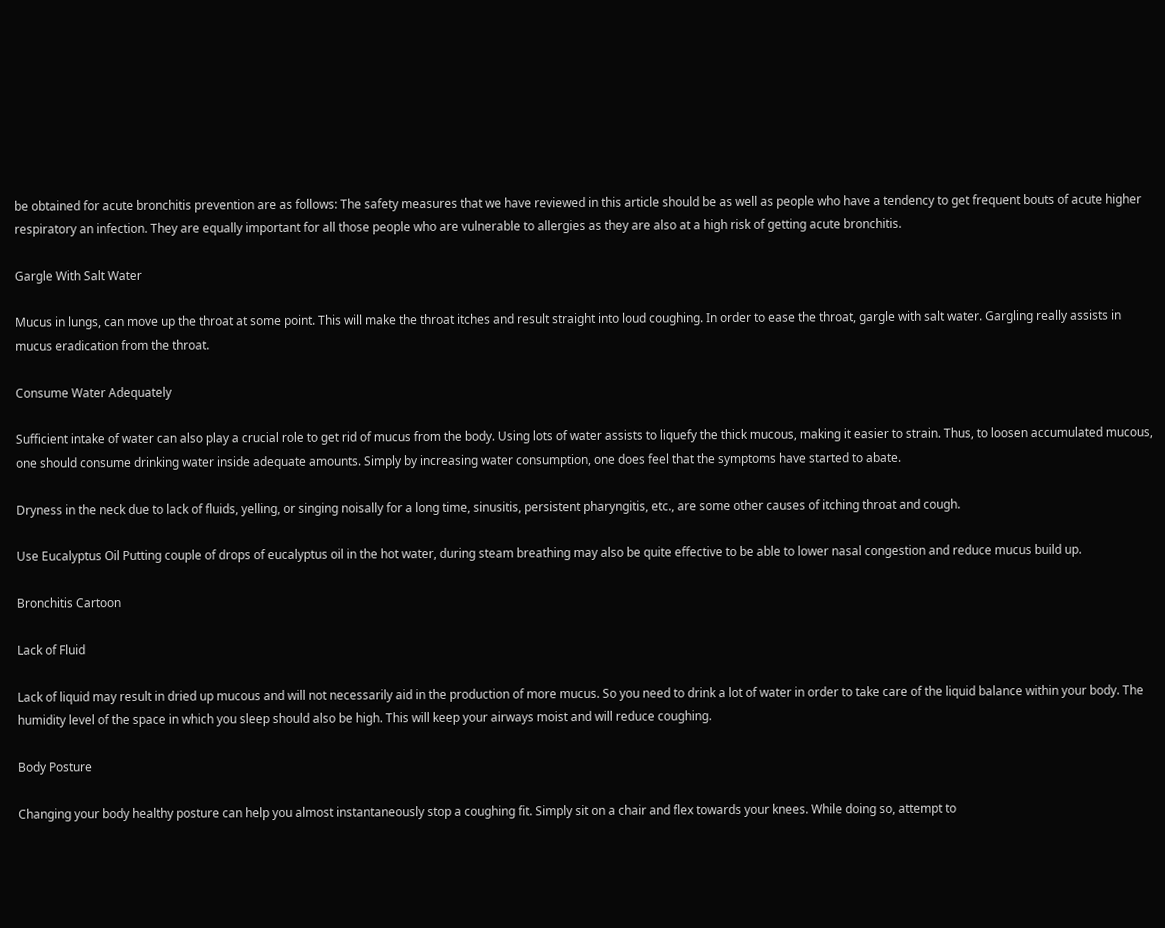be obtained for acute bronchitis prevention are as follows: The safety measures that we have reviewed in this article should be as well as people who have a tendency to get frequent bouts of acute higher respiratory an infection. They are equally important for all those people who are vulnerable to allergies as they are also at a high risk of getting acute bronchitis.

Gargle With Salt Water

Mucus in lungs, can move up the throat at some point. This will make the throat itches and result straight into loud coughing. In order to ease the throat, gargle with salt water. Gargling really assists in mucus eradication from the throat.

Consume Water Adequately

Sufficient intake of water can also play a crucial role to get rid of mucus from the body. Using lots of water assists to liquefy the thick mucous, making it easier to strain. Thus, to loosen accumulated mucous, one should consume drinking water inside adequate amounts. Simply by increasing water consumption, one does feel that the symptoms have started to abate.

Dryness in the neck due to lack of fluids, yelling, or singing noisally for a long time, sinusitis, persistent pharyngitis, etc., are some other causes of itching throat and cough.

Use Eucalyptus Oil Putting couple of drops of eucalyptus oil in the hot water, during steam breathing may also be quite effective to be able to lower nasal congestion and reduce mucus build up.

Bronchitis Cartoon

Lack of Fluid

Lack of liquid may result in dried up mucous and will not necessarily aid in the production of more mucus. So you need to drink a lot of water in order to take care of the liquid balance within your body. The humidity level of the space in which you sleep should also be high. This will keep your airways moist and will reduce coughing.

Body Posture

Changing your body healthy posture can help you almost instantaneously stop a coughing fit. Simply sit on a chair and flex towards your knees. While doing so, attempt to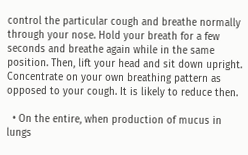control the particular cough and breathe normally through your nose. Hold your breath for a few seconds and breathe again while in the same position. Then, lift your head and sit down upright. Concentrate on your own breathing pattern as opposed to your cough. It is likely to reduce then.

  • On the entire, when production of mucus in lungs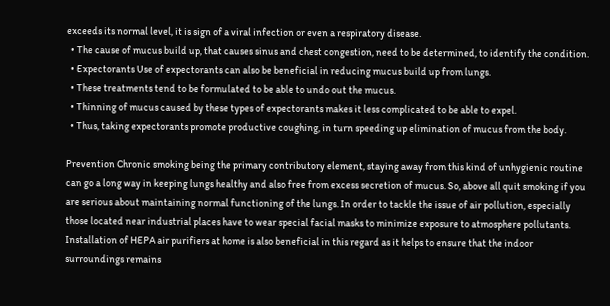exceeds its normal level, it is sign of a viral infection or even a respiratory disease.
  • The cause of mucus build up, that causes sinus and chest congestion, need to be determined, to identify the condition.
  • Expectorants Use of expectorants can also be beneficial in reducing mucus build up from lungs.
  • These treatments tend to be formulated to be able to undo out the mucus.
  • Thinning of mucus caused by these types of expectorants makes it less complicated to be able to expel.
  • Thus, taking expectorants promote productive coughing, in turn speeding up elimination of mucus from the body.

Prevention Chronic smoking being the primary contributory element, staying away from this kind of unhygienic routine can go a long way in keeping lungs healthy and also free from excess secretion of mucus. So, above all quit smoking if you are serious about maintaining normal functioning of the lungs. In order to tackle the issue of air pollution, especially those located near industrial places have to wear special facial masks to minimize exposure to atmosphere pollutants. Installation of HEPA air purifiers at home is also beneficial in this regard as it helps to ensure that the indoor surroundings remains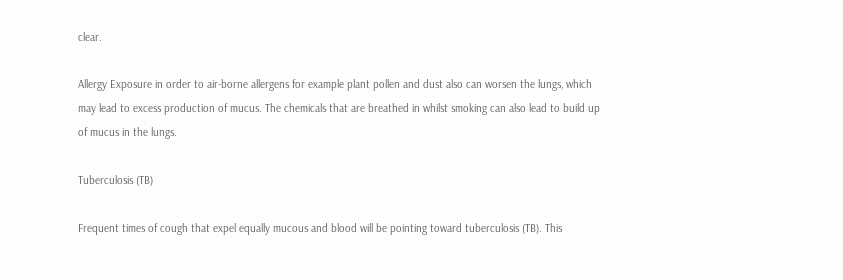clear.

Allergy Exposure in order to air-borne allergens for example plant pollen and dust also can worsen the lungs, which may lead to excess production of mucus. The chemicals that are breathed in whilst smoking can also lead to build up of mucus in the lungs.

Tuberculosis (TB)

Frequent times of cough that expel equally mucous and blood will be pointing toward tuberculosis (TB). This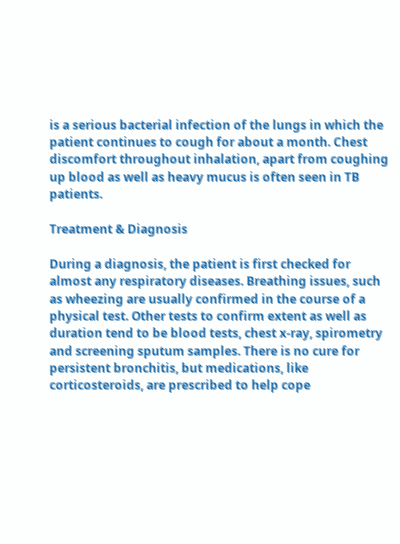is a serious bacterial infection of the lungs in which the patient continues to cough for about a month. Chest discomfort throughout inhalation, apart from coughing up blood as well as heavy mucus is often seen in TB patients.

Treatment & Diagnosis

During a diagnosis, the patient is first checked for almost any respiratory diseases. Breathing issues, such as wheezing are usually confirmed in the course of a physical test. Other tests to confirm extent as well as duration tend to be blood tests, chest x-ray, spirometry and screening sputum samples. There is no cure for persistent bronchitis, but medications, like corticosteroids, are prescribed to help cope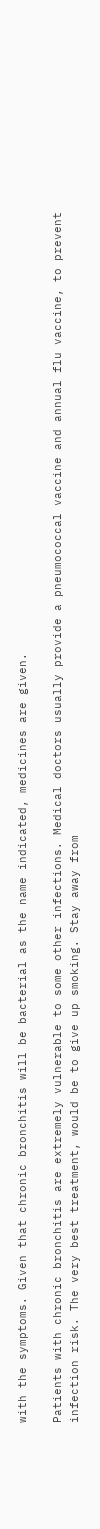with the symptoms. Given that chronic bronchitis will be bacterial as the name indicated, medicines are given.

Patients with chronic bronchitis are extremely vulnerable to some other infections. Medical doctors usually provide a pneumococcal vaccine and annual flu vaccine, to prevent infection risk. The very best treatment, would be to give up smoking. Stay away from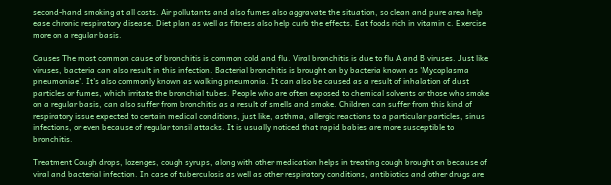second-hand smoking at all costs. Air pollutants and also fumes also aggravate the situation, so clean and pure area help ease chronic respiratory disease. Diet plan as well as fitness also help curb the effects. Eat foods rich in vitamin c. Exercise more on a regular basis.

Causes The most common cause of bronchitis is common cold and flu. Viral bronchitis is due to flu A and B viruses. Just like viruses, bacteria can also result in this infection. Bacterial bronchitis is brought on by bacteria known as 'Mycoplasma pneumoniae'. It's also commonly known as walking pneumonia. It can also be caused as a result of inhalation of dust particles or fumes, which irritate the bronchial tubes. People who are often exposed to chemical solvents or those who smoke on a regular basis, can also suffer from bronchitis as a result of smells and smoke. Children can suffer from this kind of respiratory issue expected to certain medical conditions, just like, asthma, allergic reactions to a particular particles, sinus infections, or even because of regular tonsil attacks. It is usually noticed that rapid babies are more susceptible to bronchitis.

Treatment Cough drops, lozenges, cough syrups, along with other medication helps in treating cough brought on because of viral and bacterial infection. In case of tuberculosis as well as other respiratory conditions, antibiotics and other drugs are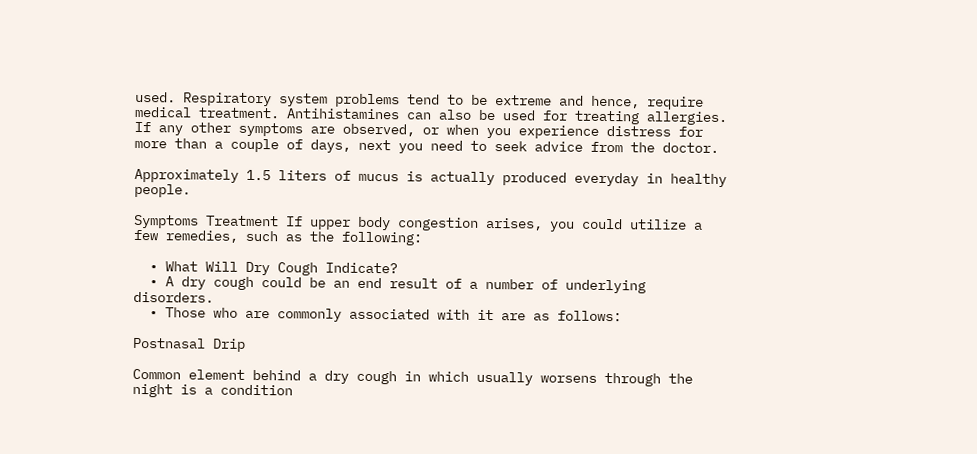used. Respiratory system problems tend to be extreme and hence, require medical treatment. Antihistamines can also be used for treating allergies. If any other symptoms are observed, or when you experience distress for more than a couple of days, next you need to seek advice from the doctor.

Approximately 1.5 liters of mucus is actually produced everyday in healthy people.

Symptoms Treatment If upper body congestion arises, you could utilize a few remedies, such as the following:

  • What Will Dry Cough Indicate?
  • A dry cough could be an end result of a number of underlying disorders.
  • Those who are commonly associated with it are as follows:

Postnasal Drip

Common element behind a dry cough in which usually worsens through the night is a condition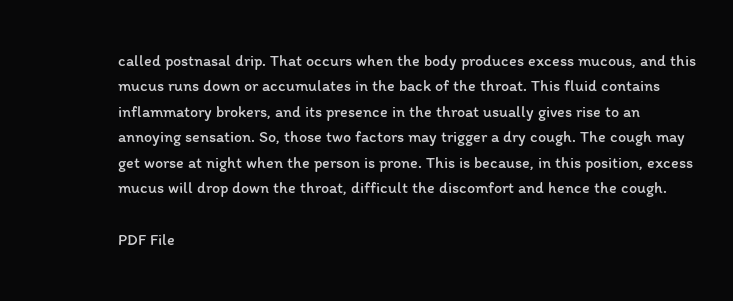called postnasal drip. That occurs when the body produces excess mucous, and this mucus runs down or accumulates in the back of the throat. This fluid contains inflammatory brokers, and its presence in the throat usually gives rise to an annoying sensation. So, those two factors may trigger a dry cough. The cough may get worse at night when the person is prone. This is because, in this position, excess mucus will drop down the throat, difficult the discomfort and hence the cough.

PDF File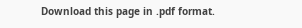Download this page in .pdf format.